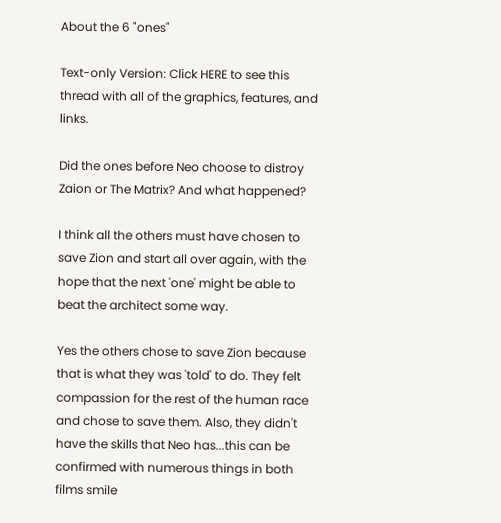About the 6 "ones"

Text-only Version: Click HERE to see this thread with all of the graphics, features, and links.

Did the ones before Neo choose to distroy Zaion or The Matrix? And what happened?

I think all the others must have chosen to save Zion and start all over again, with the hope that the next 'one' might be able to beat the architect some way.

Yes the others chose to save Zion because that is what they was 'told' to do. They felt compassion for the rest of the human race and chose to save them. Also, they didn't have the skills that Neo has...this can be confirmed with numerous things in both films smile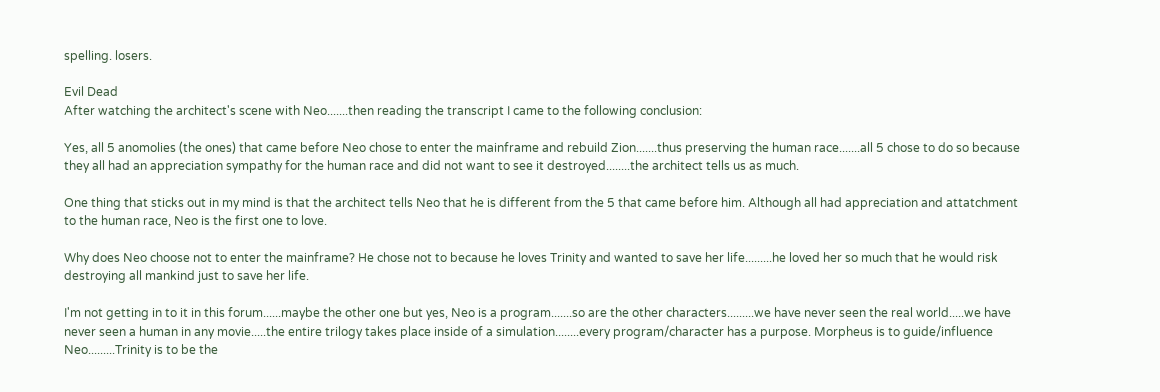spelling. losers.

Evil Dead
After watching the architect's scene with Neo.......then reading the transcript I came to the following conclusion:

Yes, all 5 anomolies (the ones) that came before Neo chose to enter the mainframe and rebuild Zion.......thus preserving the human race.......all 5 chose to do so because they all had an appreciation sympathy for the human race and did not want to see it destroyed........the architect tells us as much.

One thing that sticks out in my mind is that the architect tells Neo that he is different from the 5 that came before him. Although all had appreciation and attatchment to the human race, Neo is the first one to love.

Why does Neo choose not to enter the mainframe? He chose not to because he loves Trinity and wanted to save her life.........he loved her so much that he would risk destroying all mankind just to save her life.

I'm not getting in to it in this forum......maybe the other one but yes, Neo is a program.......so are the other characters.........we have never seen the real world.....we have never seen a human in any movie.....the entire trilogy takes place inside of a simulation........every program/character has a purpose. Morpheus is to guide/influence Neo.........Trinity is to be the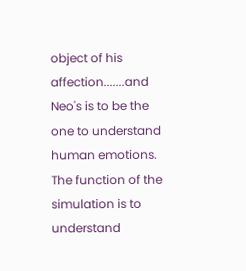object of his affection.......and Neo's is to be the one to understand human emotions. The function of the simulation is to understand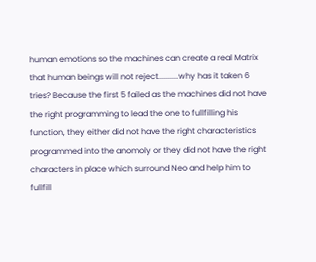human emotions so the machines can create a real Matrix that human beings will not reject..........why has it taken 6 tries? Because the first 5 failed as the machines did not have the right programming to lead the one to fullfilling his function, they either did not have the right characteristics programmed into the anomoly or they did not have the right characters in place which surround Neo and help him to fullfill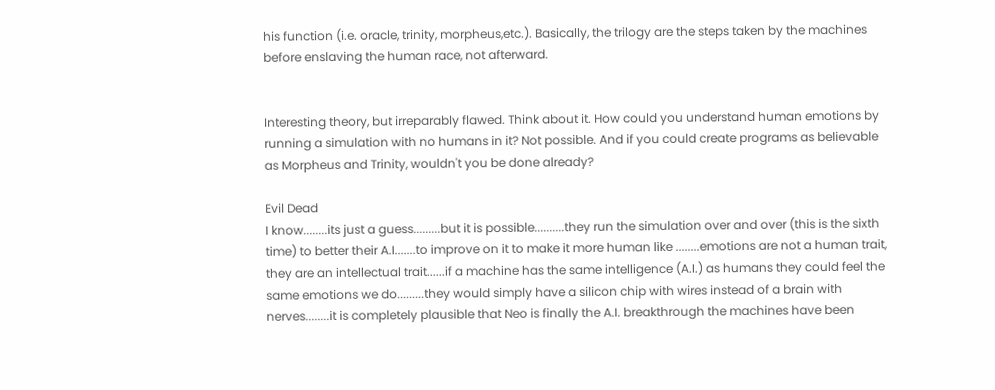his function (i.e. oracle, trinity, morpheus,etc.). Basically, the trilogy are the steps taken by the machines before enslaving the human race, not afterward.


Interesting theory, but irreparably flawed. Think about it. How could you understand human emotions by running a simulation with no humans in it? Not possible. And if you could create programs as believable as Morpheus and Trinity, wouldn't you be done already?

Evil Dead
I know........its just a guess.........but it is possible..........they run the simulation over and over (this is the sixth time) to better their A.I.......to improve on it to make it more human like ........emotions are not a human trait, they are an intellectual trait......if a machine has the same intelligence (A.I.) as humans they could feel the same emotions we do.........they would simply have a silicon chip with wires instead of a brain with nerves........it is completely plausible that Neo is finally the A.I. breakthrough the machines have been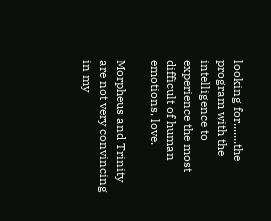looking for.......the program with the intelligence to experience the most difficult of human emotions, love.

Morpheus and Trinity are not very convincing in my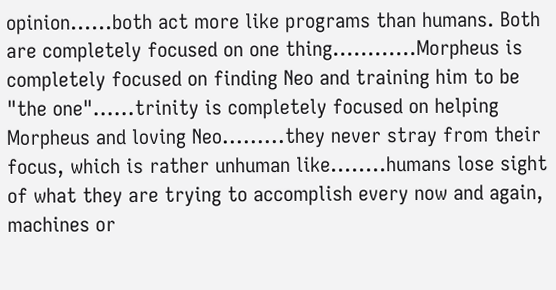opinion......both act more like programs than humans. Both are completely focused on one thing............Morpheus is completely focused on finding Neo and training him to be "the one"......trinity is completely focused on helping Morpheus and loving Neo.........they never stray from their focus, which is rather unhuman like........humans lose sight of what they are trying to accomplish every now and again, machines or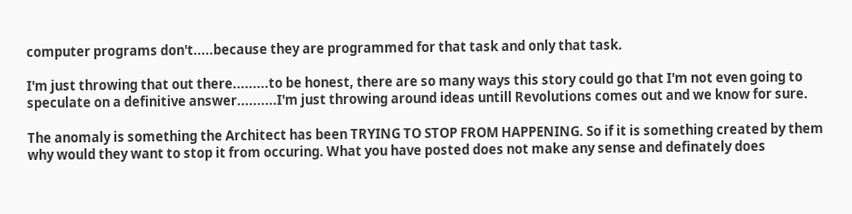computer programs don't.....because they are programmed for that task and only that task.

I'm just throwing that out there.........to be honest, there are so many ways this story could go that I'm not even going to speculate on a definitive answer..........I'm just throwing around ideas untill Revolutions comes out and we know for sure.

The anomaly is something the Architect has been TRYING TO STOP FROM HAPPENING. So if it is something created by them why would they want to stop it from occuring. What you have posted does not make any sense and definately does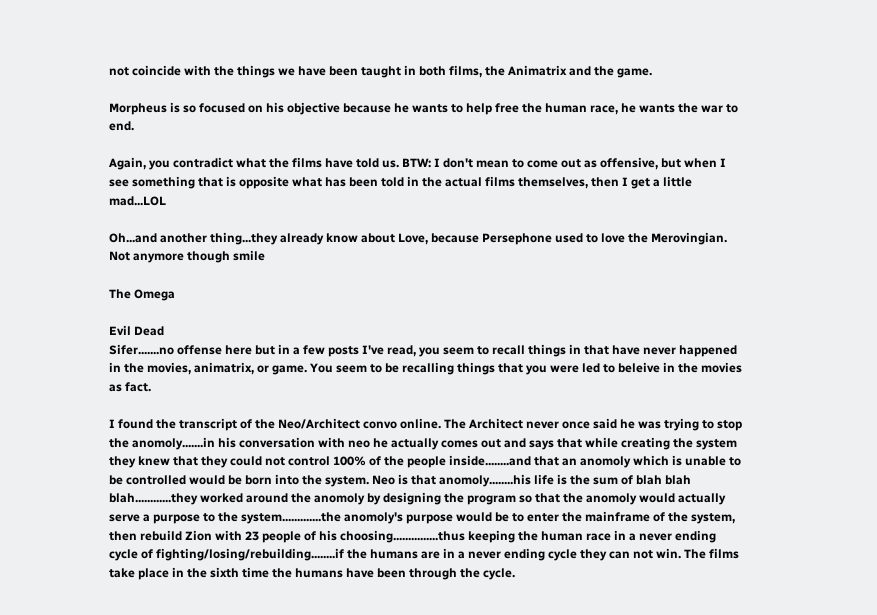not coincide with the things we have been taught in both films, the Animatrix and the game.

Morpheus is so focused on his objective because he wants to help free the human race, he wants the war to end.

Again, you contradict what the films have told us. BTW: I don't mean to come out as offensive, but when I see something that is opposite what has been told in the actual films themselves, then I get a little mad...LOL

Oh...and another thing...they already know about Love, because Persephone used to love the Merovingian. Not anymore though smile

The Omega

Evil Dead
Sifer.......no offense here but in a few posts I've read, you seem to recall things in that have never happened in the movies, animatrix, or game. You seem to be recalling things that you were led to beleive in the movies as fact.

I found the transcript of the Neo/Architect convo online. The Architect never once said he was trying to stop the anomoly.......in his conversation with neo he actually comes out and says that while creating the system they knew that they could not control 100% of the people inside........and that an anomoly which is unable to be controlled would be born into the system. Neo is that anomoly........his life is the sum of blah blah blah............they worked around the anomoly by designing the program so that the anomoly would actually serve a purpose to the system.............the anomoly's purpose would be to enter the mainframe of the system, then rebuild Zion with 23 people of his choosing...............thus keeping the human race in a never ending cycle of fighting/losing/rebuilding........if the humans are in a never ending cycle they can not win. The films take place in the sixth time the humans have been through the cycle.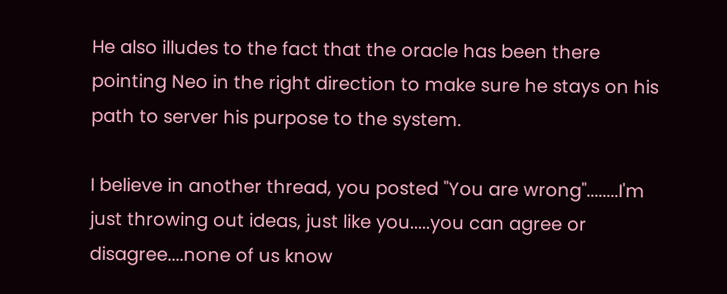He also illudes to the fact that the oracle has been there pointing Neo in the right direction to make sure he stays on his path to server his purpose to the system.

I believe in another thread, you posted "You are wrong"........I'm just throwing out ideas, just like you.....you can agree or disagree....none of us know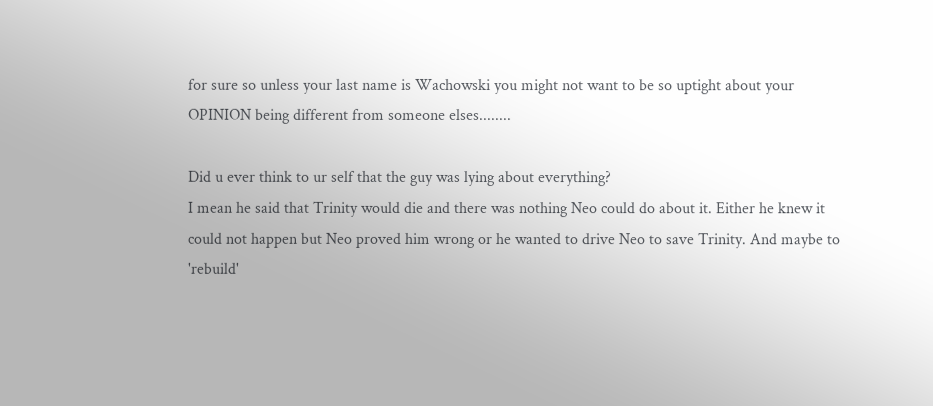for sure so unless your last name is Wachowski you might not want to be so uptight about your OPINION being different from someone elses........

Did u ever think to ur self that the guy was lying about everything?
I mean he said that Trinity would die and there was nothing Neo could do about it. Either he knew it could not happen but Neo proved him wrong or he wanted to drive Neo to save Trinity. And maybe to 'rebuild'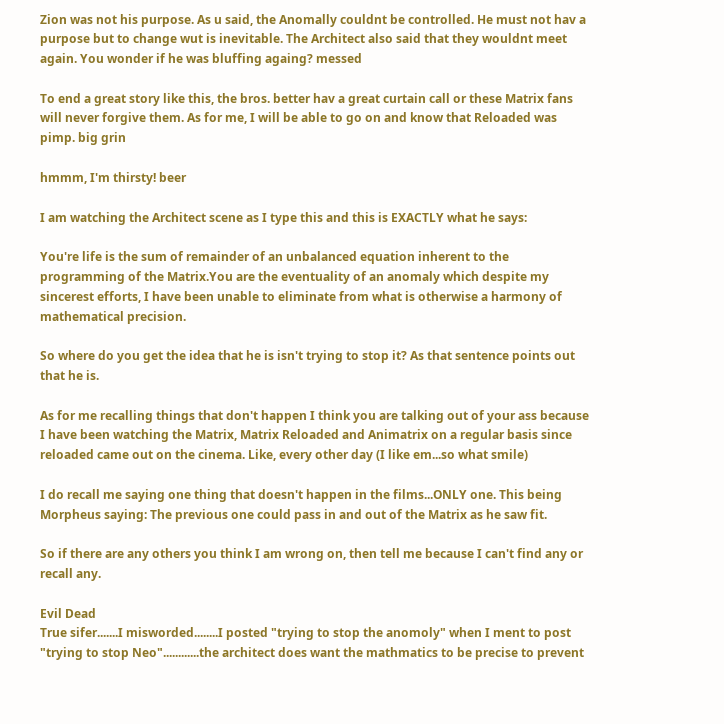Zion was not his purpose. As u said, the Anomally couldnt be controlled. He must not hav a purpose but to change wut is inevitable. The Architect also said that they wouldnt meet again. You wonder if he was bluffing againg? messed

To end a great story like this, the bros. better hav a great curtain call or these Matrix fans will never forgive them. As for me, I will be able to go on and know that Reloaded was pimp. big grin

hmmm, I'm thirsty! beer

I am watching the Architect scene as I type this and this is EXACTLY what he says:

You're life is the sum of remainder of an unbalanced equation inherent to the programming of the Matrix.You are the eventuality of an anomaly which despite my sincerest efforts, I have been unable to eliminate from what is otherwise a harmony of mathematical precision.

So where do you get the idea that he is isn't trying to stop it? As that sentence points out that he is.

As for me recalling things that don't happen I think you are talking out of your ass because I have been watching the Matrix, Matrix Reloaded and Animatrix on a regular basis since reloaded came out on the cinema. Like, every other day (I like em...so what smile)

I do recall me saying one thing that doesn't happen in the films...ONLY one. This being Morpheus saying: The previous one could pass in and out of the Matrix as he saw fit.

So if there are any others you think I am wrong on, then tell me because I can't find any or recall any.

Evil Dead
True sifer.......I misworded........I posted "trying to stop the anomoly" when I ment to post "trying to stop Neo"............the architect does want the mathmatics to be precise to prevent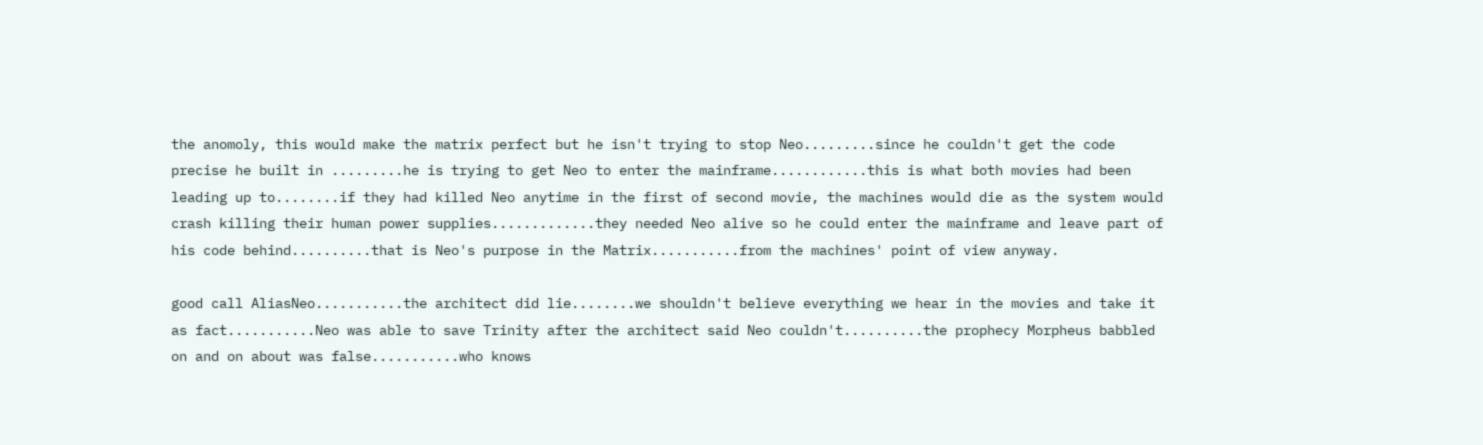the anomoly, this would make the matrix perfect but he isn't trying to stop Neo.........since he couldn't get the code precise he built in .........he is trying to get Neo to enter the mainframe............this is what both movies had been leading up to........if they had killed Neo anytime in the first of second movie, the machines would die as the system would crash killing their human power supplies.............they needed Neo alive so he could enter the mainframe and leave part of his code behind..........that is Neo's purpose in the Matrix...........from the machines' point of view anyway.

good call AliasNeo...........the architect did lie........we shouldn't believe everything we hear in the movies and take it as fact...........Neo was able to save Trinity after the architect said Neo couldn't..........the prophecy Morpheus babbled on and on about was false...........who knows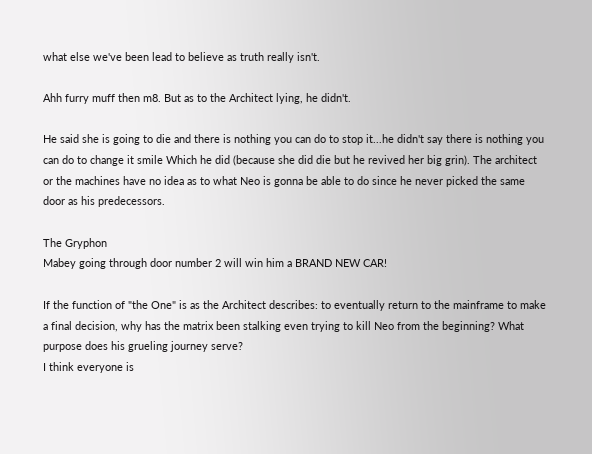what else we've been lead to believe as truth really isn't.

Ahh furry muff then m8. But as to the Architect lying, he didn't.

He said she is going to die and there is nothing you can do to stop it...he didn't say there is nothing you can do to change it smile Which he did (because she did die but he revived her big grin). The architect or the machines have no idea as to what Neo is gonna be able to do since he never picked the same door as his predecessors.

The Gryphon
Mabey going through door number 2 will win him a BRAND NEW CAR!

If the function of "the One" is as the Architect describes: to eventually return to the mainframe to make a final decision, why has the matrix been stalking even trying to kill Neo from the beginning? What purpose does his grueling journey serve?
I think everyone is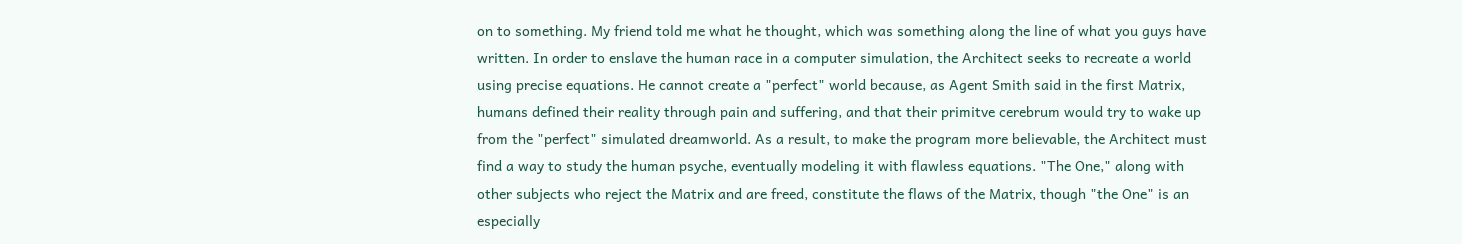on to something. My friend told me what he thought, which was something along the line of what you guys have written. In order to enslave the human race in a computer simulation, the Architect seeks to recreate a world using precise equations. He cannot create a "perfect" world because, as Agent Smith said in the first Matrix, humans defined their reality through pain and suffering, and that their primitve cerebrum would try to wake up from the "perfect" simulated dreamworld. As a result, to make the program more believable, the Architect must find a way to study the human psyche, eventually modeling it with flawless equations. "The One," along with other subjects who reject the Matrix and are freed, constitute the flaws of the Matrix, though "the One" is an especially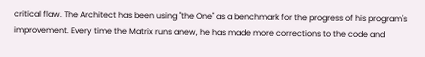critical flaw. The Architect has been using "the One" as a benchmark for the progress of his program's improvement. Every time the Matrix runs anew, he has made more corrections to the code and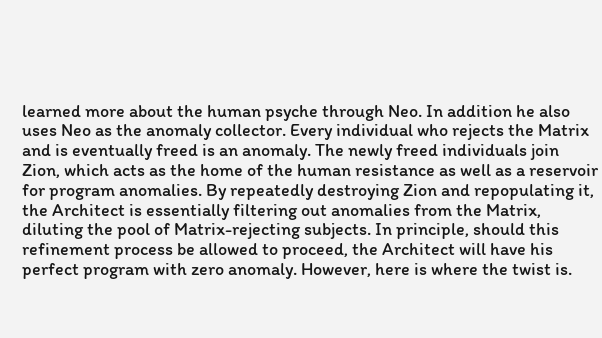learned more about the human psyche through Neo. In addition he also uses Neo as the anomaly collector. Every individual who rejects the Matrix and is eventually freed is an anomaly. The newly freed individuals join Zion, which acts as the home of the human resistance as well as a reservoir for program anomalies. By repeatedly destroying Zion and repopulating it, the Architect is essentially filtering out anomalies from the Matrix, diluting the pool of Matrix-rejecting subjects. In principle, should this refinement process be allowed to proceed, the Architect will have his perfect program with zero anomaly. However, here is where the twist is.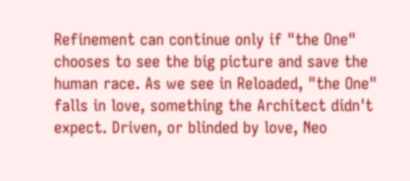Refinement can continue only if "the One" chooses to see the big picture and save the human race. As we see in Reloaded, "the One" falls in love, something the Architect didn't expect. Driven, or blinded by love, Neo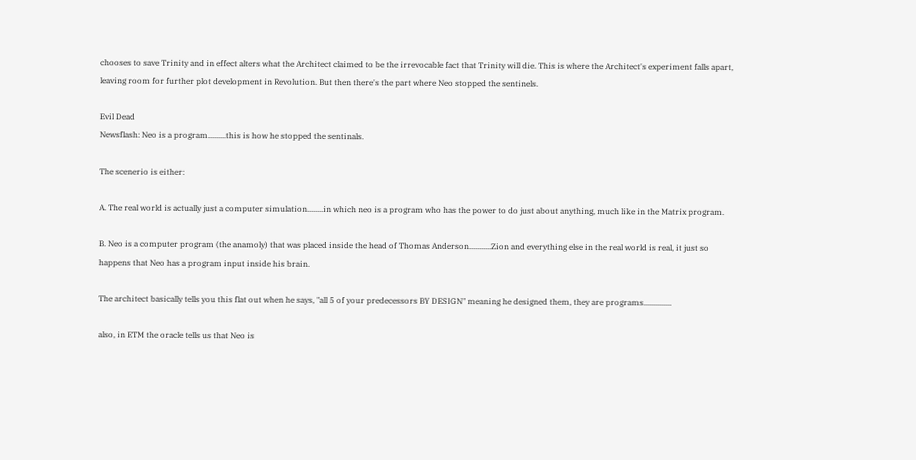chooses to save Trinity and in effect alters what the Architect claimed to be the irrevocable fact that Trinity will die. This is where the Architect's experiment falls apart, leaving room for further plot development in Revolution. But then there's the part where Neo stopped the sentinels.

Evil Dead
Newsflash: Neo is a program.........this is how he stopped the sentinals.

The scenerio is either:

A. The real world is actually just a computer simulation........in which neo is a program who has the power to do just about anything, much like in the Matrix program.

B. Neo is a computer program (the anamoly) that was placed inside the head of Thomas Anderson...........Zion and everything else in the real world is real, it just so happens that Neo has a program input inside his brain.

The architect basically tells you this flat out when he says, "all 5 of your predecessors BY DESIGN" meaning he designed them, they are programs..............

also, in ETM the oracle tells us that Neo is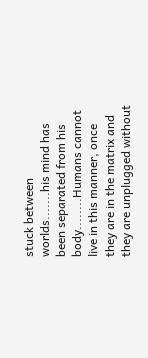stuck between worlds.......his mind has been separated from his body........Humans cannot live in this manner, once they are in the matrix and they are unplugged without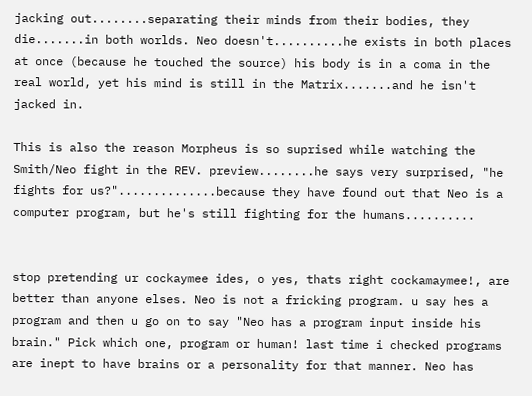jacking out........separating their minds from their bodies, they die.......in both worlds. Neo doesn't..........he exists in both places at once (because he touched the source) his body is in a coma in the real world, yet his mind is still in the Matrix.......and he isn't jacked in.

This is also the reason Morpheus is so suprised while watching the Smith/Neo fight in the REV. preview........he says very surprised, "he fights for us?"..............because they have found out that Neo is a computer program, but he's still fighting for the humans..........


stop pretending ur cockaymee ides, o yes, thats right cockamaymee!, are better than anyone elses. Neo is not a fricking program. u say hes a program and then u go on to say "Neo has a program input inside his brain." Pick which one, program or human! last time i checked programs are inept to have brains or a personality for that manner. Neo has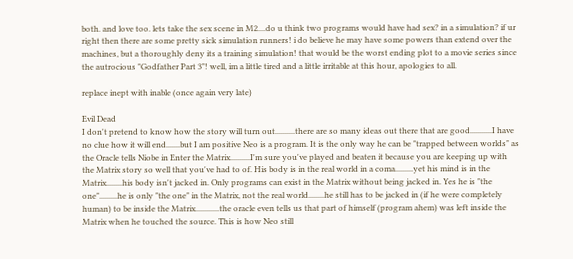both. and love too. lets take the sex scene in M2....do u think two programs would have had sex? in a simulation? if ur right then there are some pretty sick simulation runners! i do believe he may have some powers than extend over the machines, but a thoroughly deny its a training simulation! that would be the worst ending plot to a movie series since the autrocious "Godfather Part 3"! well, im a little tired and a little irritable at this hour, apologies to all.

replace inept with inable (once again very late)

Evil Dead
I don't pretend to know how the story will turn out..........there are so many ideas out there that are good...........I have no clue how it will end.......but I am positive Neo is a program. It is the only way he can be "trapped between worlds" as the Oracle tells Niobe in Enter the Matrix..........I'm sure you've played and beaten it because you are keeping up with the Matrix story so well that you've had to of. His body is in the real world in a coma.........yet his mind is in the Matrix........his body isn't jacked in. Only programs can exist in the Matrix without being jacked in. Yes he is "the one".........he is only "the one" in the Matrix, not the real world........he still has to be jacked in (if he were completely human) to be inside the Matrix............the oracle even tells us that part of himself (program ahem) was left inside the Matrix when he touched the source. This is how Neo still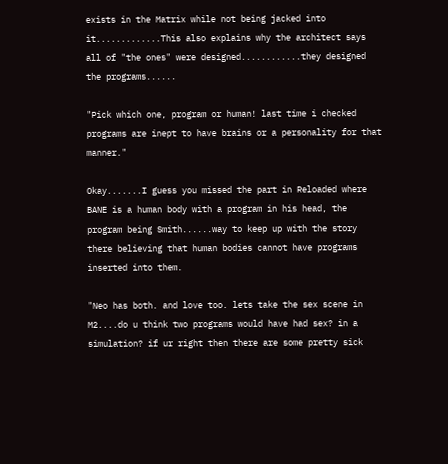exists in the Matrix while not being jacked into it.............This also explains why the architect says all of "the ones" were designed............they designed the programs......

"Pick which one, program or human! last time i checked programs are inept to have brains or a personality for that manner."

Okay.......I guess you missed the part in Reloaded where BANE is a human body with a program in his head, the program being Smith......way to keep up with the story there believing that human bodies cannot have programs inserted into them.

"Neo has both. and love too. lets take the sex scene in M2....do u think two programs would have had sex? in a simulation? if ur right then there are some pretty sick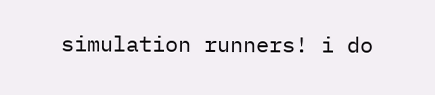simulation runners! i do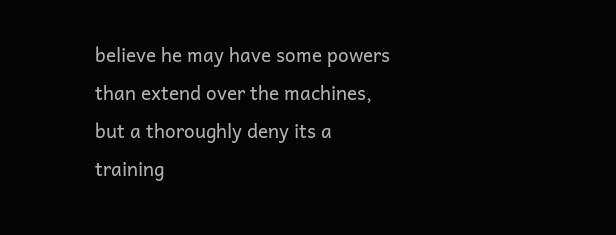believe he may have some powers than extend over the machines, but a thoroughly deny its a training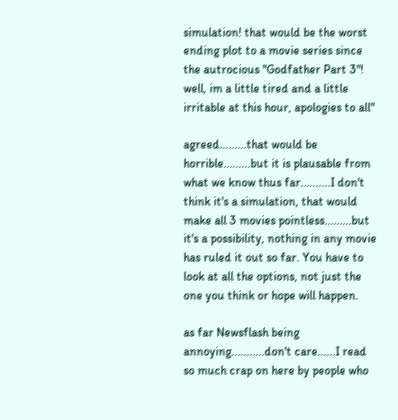simulation! that would be the worst ending plot to a movie series since the autrocious "Godfather Part 3"! well, im a little tired and a little irritable at this hour, apologies to all"

agreed.........that would be horrible.........but it is plausable from what we know thus far..........I don't think it's a simulation, that would make all 3 movies pointless.........but it's a possibility, nothing in any movie has ruled it out so far. You have to look at all the options, not just the one you think or hope will happen.

as far Newsflash being annoying...........don't care......I read so much crap on here by people who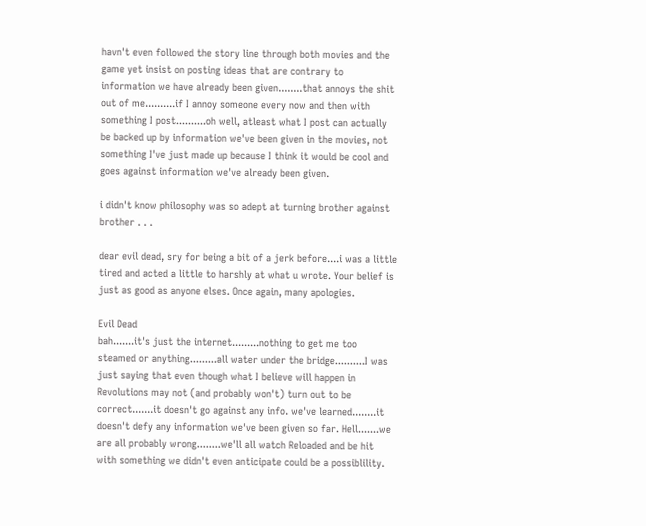havn't even followed the story line through both movies and the game yet insist on posting ideas that are contrary to information we have already been given........that annoys the shit out of me..........if I annoy someone every now and then with something I post..........oh well, atleast what I post can actually be backed up by information we've been given in the movies, not something I've just made up because I think it would be cool and goes against information we've already been given.

i didn't know philosophy was so adept at turning brother against brother . . .

dear evil dead, sry for being a bit of a jerk before....i was a little tired and acted a little to harshly at what u wrote. Your belief is just as good as anyone elses. Once again, many apologies.

Evil Dead
bah.......it's just the internet.........nothing to get me too steamed or anything.........all water under the bridge..........I was just saying that even though what I believe will happen in Revolutions may not (and probably won't) turn out to be correct.......it doesn't go against any info. we've learned........it doesn't defy any information we've been given so far. Hell.......we are all probably wrong........we'll all watch Reloaded and be hit with something we didn't even anticipate could be a possiblility.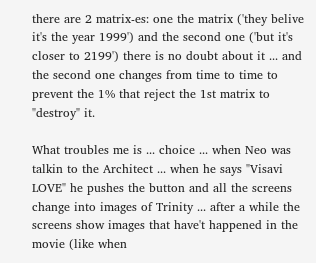there are 2 matrix-es: one the matrix ('they belive it's the year 1999') and the second one ('but it's closer to 2199') there is no doubt about it ... and the second one changes from time to time to prevent the 1% that reject the 1st matrix to "destroy" it.

What troubles me is ... choice ... when Neo was talkin to the Architect ... when he says "Visavi LOVE" he pushes the button and all the screens change into images of Trinity ... after a while the screens show images that have't happened in the movie (like when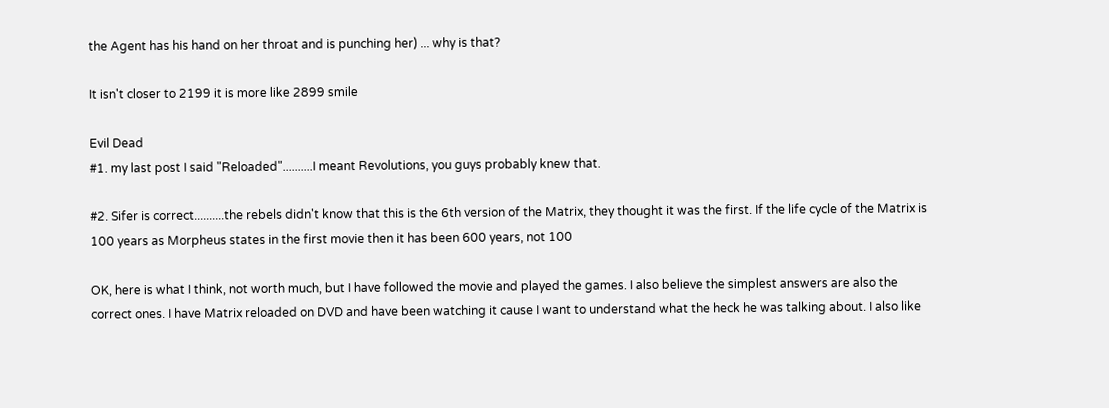the Agent has his hand on her throat and is punching her) ... why is that?

It isn't closer to 2199 it is more like 2899 smile

Evil Dead
#1. my last post I said "Reloaded"..........I meant Revolutions, you guys probably knew that.

#2. Sifer is correct..........the rebels didn't know that this is the 6th version of the Matrix, they thought it was the first. If the life cycle of the Matrix is 100 years as Morpheus states in the first movie then it has been 600 years, not 100

OK, here is what I think, not worth much, but I have followed the movie and played the games. I also believe the simplest answers are also the correct ones. I have Matrix reloaded on DVD and have been watching it cause I want to understand what the heck he was talking about. I also like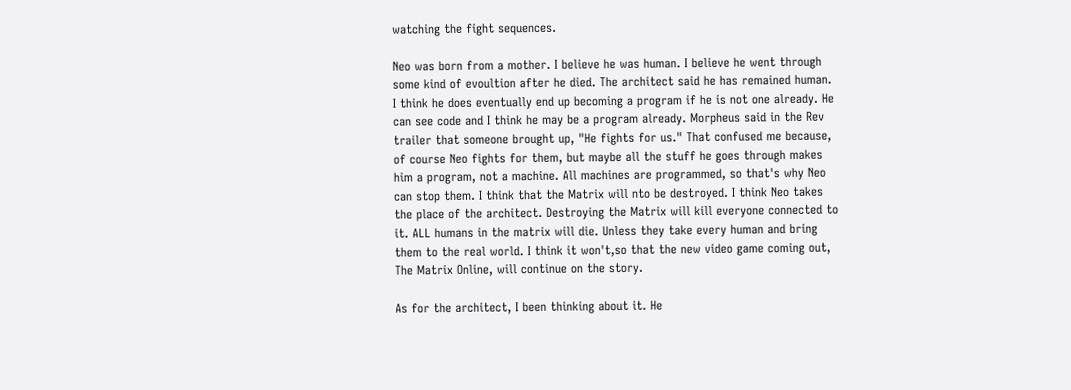watching the fight sequences.

Neo was born from a mother. I believe he was human. I believe he went through some kind of evoultion after he died. The architect said he has remained human. I think he does eventually end up becoming a program if he is not one already. He can see code and I think he may be a program already. Morpheus said in the Rev trailer that someone brought up, "He fights for us." That confused me because, of course Neo fights for them, but maybe all the stuff he goes through makes him a program, not a machine. All machines are programmed, so that's why Neo can stop them. I think that the Matrix will nto be destroyed. I think Neo takes the place of the architect. Destroying the Matrix will kill everyone connected to it. ALL humans in the matrix will die. Unless they take every human and bring them to the real world. I think it won't,so that the new video game coming out, The Matrix Online, will continue on the story.

As for the architect, I been thinking about it. He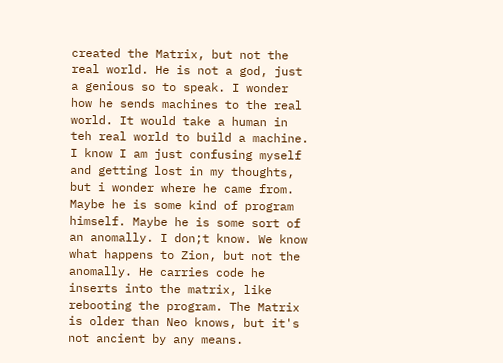created the Matrix, but not the real world. He is not a god, just a genious so to speak. I wonder how he sends machines to the real world. It would take a human in teh real world to build a machine. I know I am just confusing myself and getting lost in my thoughts, but i wonder where he came from. Maybe he is some kind of program himself. Maybe he is some sort of an anomally. I don;t know. We know what happens to Zion, but not the anomally. He carries code he inserts into the matrix, like rebooting the program. The Matrix is older than Neo knows, but it's not ancient by any means.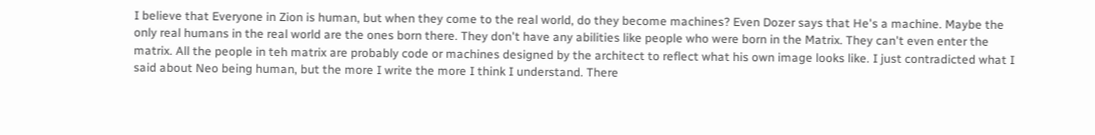I believe that Everyone in Zion is human, but when they come to the real world, do they become machines? Even Dozer says that He's a machine. Maybe the only real humans in the real world are the ones born there. They don't have any abilities like people who were born in the Matrix. They can't even enter the matrix. All the people in teh matrix are probably code or machines designed by the architect to reflect what his own image looks like. I just contradicted what I said about Neo being human, but the more I write the more I think I understand. There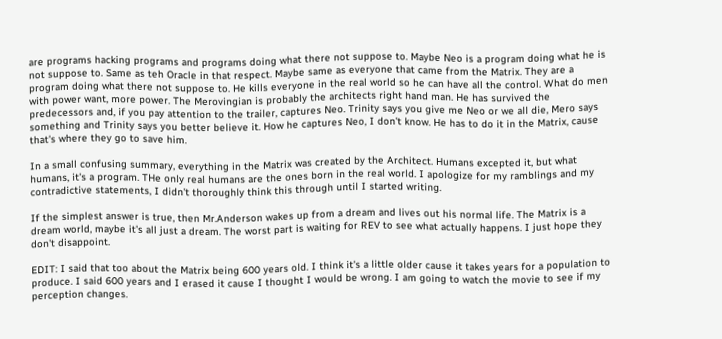are programs hacking programs and programs doing what there not suppose to. Maybe Neo is a program doing what he is not suppose to. Same as teh Oracle in that respect. Maybe same as everyone that came from the Matrix. They are a program doing what there not suppose to. He kills everyone in the real world so he can have all the control. What do men with power want, more power. The Merovingian is probably the architects right hand man. He has survived the predecessors and, if you pay attention to the trailer, captures Neo. Trinity says you give me Neo or we all die, Mero says something and Trinity says you better believe it. How he captures Neo, I don't know. He has to do it in the Matrix, cause that's where they go to save him.

In a small confusing summary, everything in the Matrix was created by the Architect. Humans excepted it, but what humans, it's a program. THe only real humans are the ones born in the real world. I apologize for my ramblings and my contradictive statements, I didn't thoroughly think this through until I started writing.

If the simplest answer is true, then Mr.Anderson wakes up from a dream and lives out his normal life. The Matrix is a dream world, maybe it's all just a dream. The worst part is waiting for REV to see what actually happens. I just hope they don't disappoint.

EDIT: I said that too about the Matrix being 600 years old. I think it's a little older cause it takes years for a population to produce. I said 600 years and I erased it cause I thought I would be wrong. I am going to watch the movie to see if my perception changes.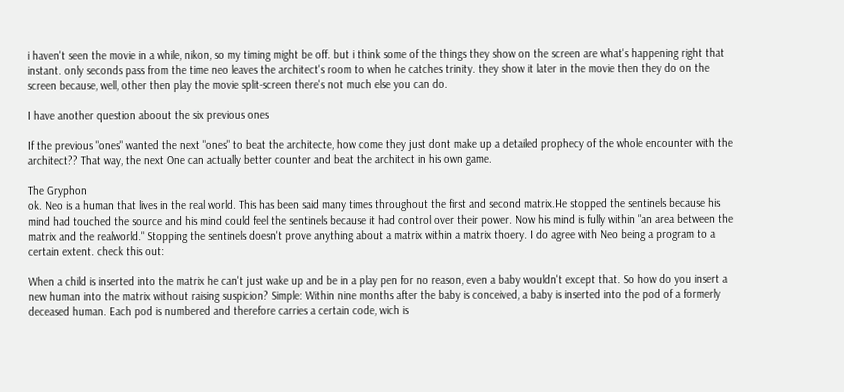i haven't seen the movie in a while, nikon, so my timing might be off. but i think some of the things they show on the screen are what's happening right that instant. only seconds pass from the time neo leaves the architect's room to when he catches trinity. they show it later in the movie then they do on the screen because, well, other then play the movie split-screen there's not much else you can do.

I have another question aboout the six previous ones

If the previous "ones" wanted the next "ones" to beat the architecte, how come they just dont make up a detailed prophecy of the whole encounter with the architect?? That way, the next One can actually better counter and beat the architect in his own game.

The Gryphon
ok. Neo is a human that lives in the real world. This has been said many times throughout the first and second matrix.He stopped the sentinels because his mind had touched the source and his mind could feel the sentinels because it had control over their power. Now his mind is fully within "an area between the matrix and the realworld." Stopping the sentinels doesn't prove anything about a matrix within a matrix thoery. I do agree with Neo being a program to a certain extent. check this out:

When a child is inserted into the matrix he can't just wake up and be in a play pen for no reason, even a baby wouldn't except that. So how do you insert a new human into the matrix without raising suspicion? Simple: Within nine months after the baby is conceived, a baby is inserted into the pod of a formerly deceased human. Each pod is numbered and therefore carries a certain code, wich is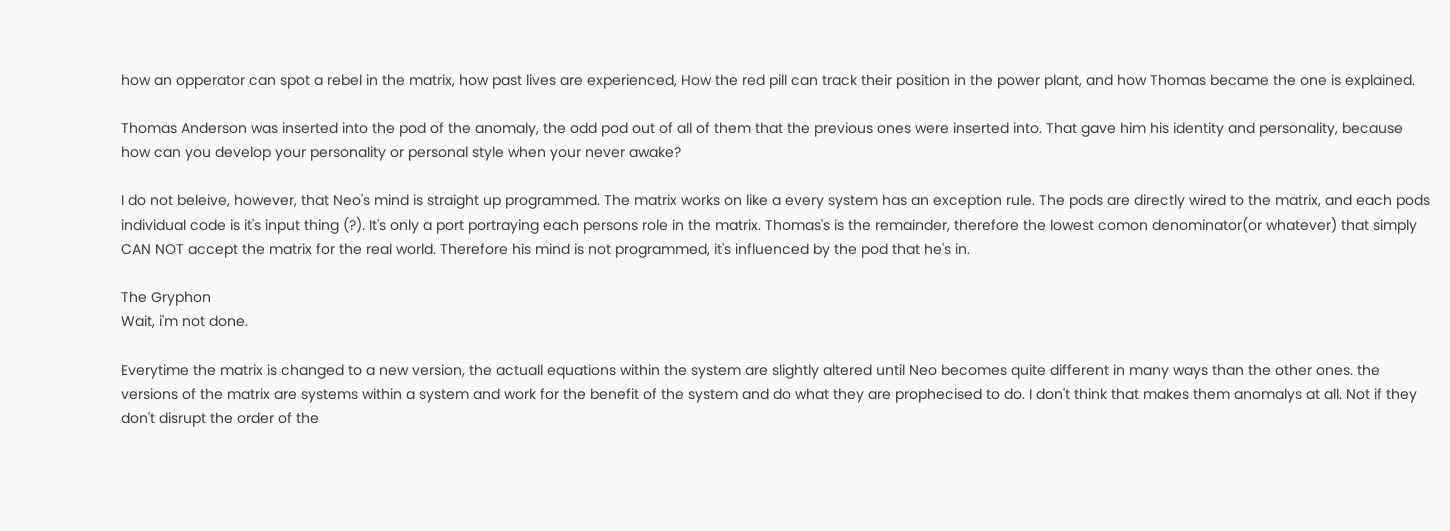how an opperator can spot a rebel in the matrix, how past lives are experienced, How the red pill can track their position in the power plant, and how Thomas became the one is explained.

Thomas Anderson was inserted into the pod of the anomaly, the odd pod out of all of them that the previous ones were inserted into. That gave him his identity and personality, because how can you develop your personality or personal style when your never awake?

I do not beleive, however, that Neo's mind is straight up programmed. The matrix works on like a every system has an exception rule. The pods are directly wired to the matrix, and each pods individual code is it's input thing (?). It's only a port portraying each persons role in the matrix. Thomas's is the remainder, therefore the lowest comon denominator(or whatever) that simply CAN NOT accept the matrix for the real world. Therefore his mind is not programmed, it's influenced by the pod that he's in.

The Gryphon
Wait, i'm not done.

Everytime the matrix is changed to a new version, the actuall equations within the system are slightly altered until Neo becomes quite different in many ways than the other ones. the versions of the matrix are systems within a system and work for the benefit of the system and do what they are prophecised to do. I don't think that makes them anomalys at all. Not if they don't disrupt the order of the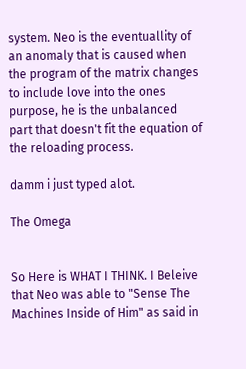system. Neo is the eventuallity of an anomaly that is caused when the program of the matrix changes to include love into the ones purpose, he is the unbalanced part that doesn't fit the equation of the reloading process.

damm i just typed alot.

The Omega


So Here is WHAT I THINK. I Beleive that Neo was able to "Sense The Machines Inside of Him" as said in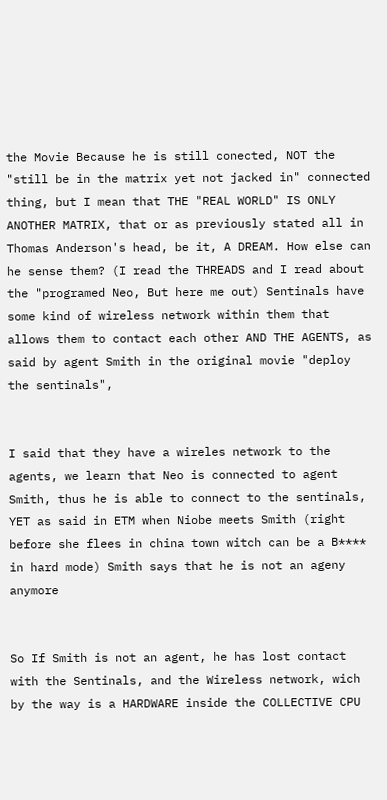the Movie Because he is still conected, NOT the "still be in the matrix yet not jacked in" connected thing, but I mean that THE "REAL WORLD" IS ONLY ANOTHER MATRIX, that or as previously stated all in Thomas Anderson's head, be it, A DREAM. How else can he sense them? (I read the THREADS and I read about the "programed Neo, But here me out) Sentinals have some kind of wireless network within them that allows them to contact each other AND THE AGENTS, as said by agent Smith in the original movie "deploy the sentinals",


I said that they have a wireles network to the agents, we learn that Neo is connected to agent Smith, thus he is able to connect to the sentinals, YET as said in ETM when Niobe meets Smith (right before she flees in china town witch can be a B**** in hard mode) Smith says that he is not an ageny anymore


So If Smith is not an agent, he has lost contact with the Sentinals, and the Wireless network, wich by the way is a HARDWARE inside the COLLECTIVE CPU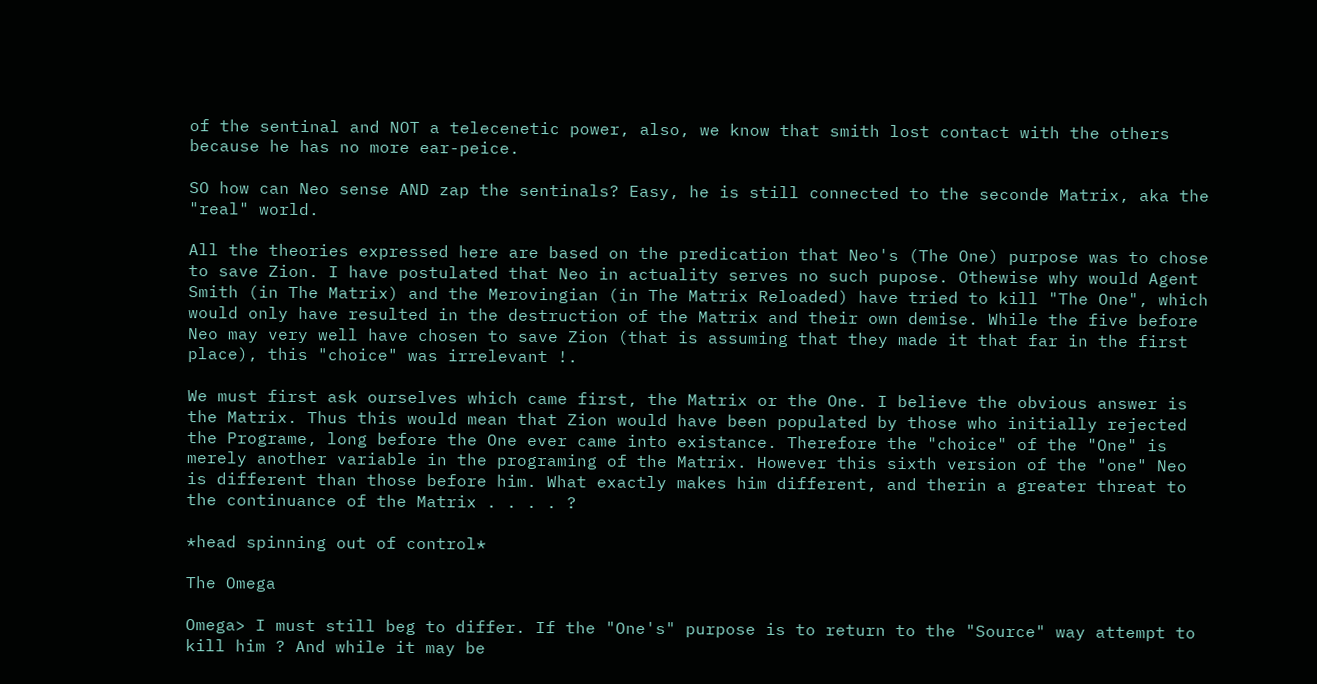of the sentinal and NOT a telecenetic power, also, we know that smith lost contact with the others because he has no more ear-peice.

SO how can Neo sense AND zap the sentinals? Easy, he is still connected to the seconde Matrix, aka the "real" world.

All the theories expressed here are based on the predication that Neo's (The One) purpose was to chose to save Zion. I have postulated that Neo in actuality serves no such pupose. Othewise why would Agent Smith (in The Matrix) and the Merovingian (in The Matrix Reloaded) have tried to kill "The One", which would only have resulted in the destruction of the Matrix and their own demise. While the five before Neo may very well have chosen to save Zion (that is assuming that they made it that far in the first place), this "choice" was irrelevant !.

We must first ask ourselves which came first, the Matrix or the One. I believe the obvious answer is the Matrix. Thus this would mean that Zion would have been populated by those who initially rejected the Programe, long before the One ever came into existance. Therefore the "choice" of the "One" is merely another variable in the programing of the Matrix. However this sixth version of the "one" Neo is different than those before him. What exactly makes him different, and therin a greater threat to the continuance of the Matrix . . . . ?

*head spinning out of control*

The Omega

Omega> I must still beg to differ. If the "One's" purpose is to return to the "Source" way attempt to kill him ? And while it may be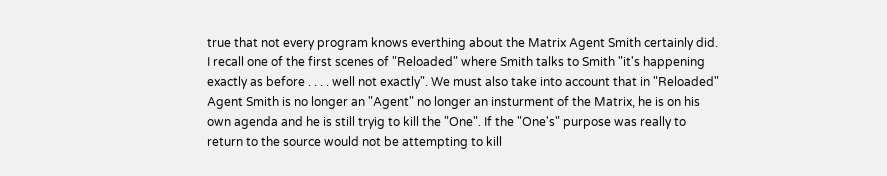true that not every program knows everthing about the Matrix Agent Smith certainly did. I recall one of the first scenes of "Reloaded" where Smith talks to Smith "it's happening exactly as before . . . . well not exactly". We must also take into account that in "Reloaded" Agent Smith is no longer an "Agent" no longer an insturment of the Matrix, he is on his own agenda and he is still tryig to kill the "One". If the "One's" purpose was really to return to the source would not be attempting to kill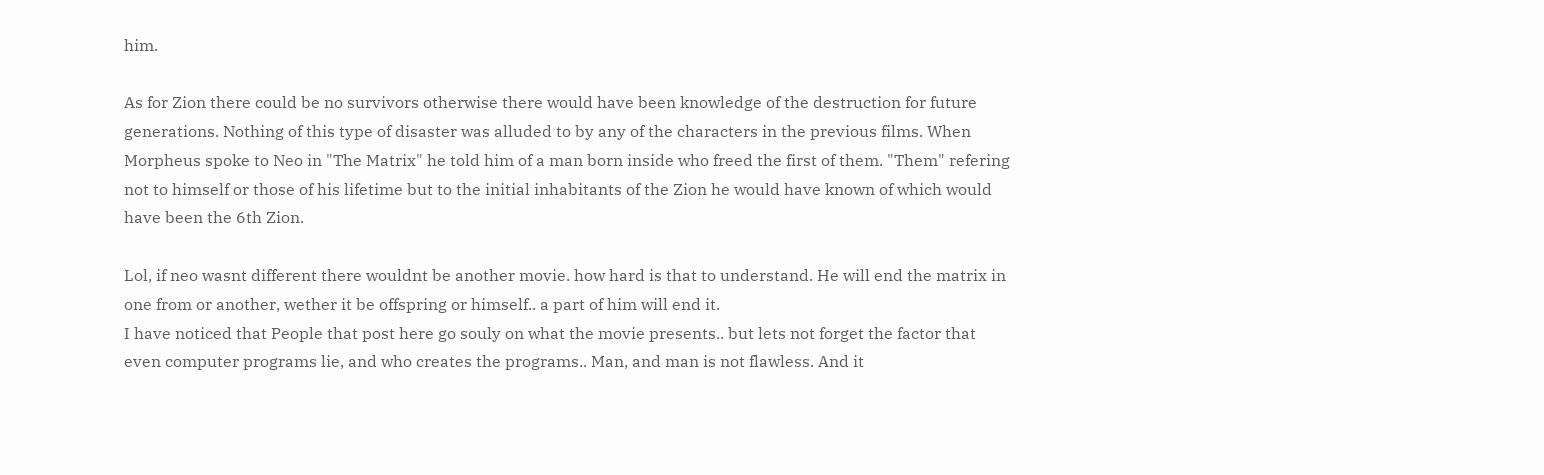him.

As for Zion there could be no survivors otherwise there would have been knowledge of the destruction for future generations. Nothing of this type of disaster was alluded to by any of the characters in the previous films. When Morpheus spoke to Neo in "The Matrix" he told him of a man born inside who freed the first of them. "Them" refering not to himself or those of his lifetime but to the initial inhabitants of the Zion he would have known of which would have been the 6th Zion.

Lol, if neo wasnt different there wouldnt be another movie. how hard is that to understand. He will end the matrix in one from or another, wether it be offspring or himself.. a part of him will end it.
I have noticed that People that post here go souly on what the movie presents.. but lets not forget the factor that even computer programs lie, and who creates the programs.. Man, and man is not flawless. And it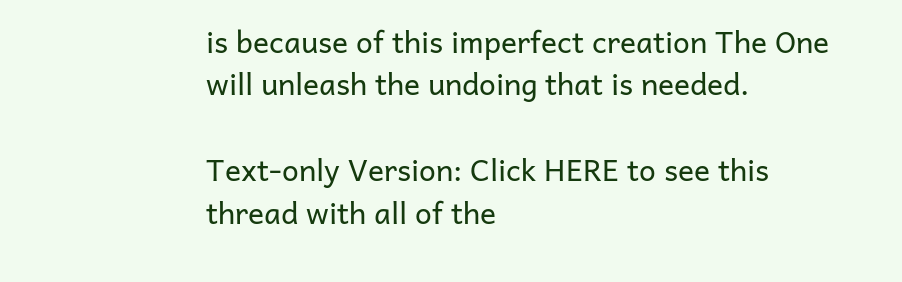is because of this imperfect creation The One will unleash the undoing that is needed.

Text-only Version: Click HERE to see this thread with all of the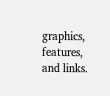graphics, features, and links.